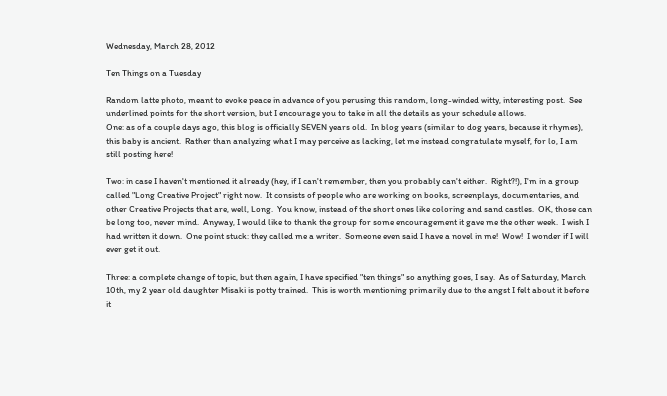Wednesday, March 28, 2012

Ten Things on a Tuesday

Random latte photo, meant to evoke peace in advance of you perusing this random, long-winded witty, interesting post.  See underlined points for the short version, but I encourage you to take in all the details as your schedule allows.
One: as of a couple days ago, this blog is officially SEVEN years old.  In blog years (similar to dog years, because it rhymes), this baby is ancient.  Rather than analyzing what I may perceive as lacking, let me instead congratulate myself, for lo, I am still posting here!

Two: in case I haven't mentioned it already (hey, if I can't remember, then you probably can't either.  Right?!), I'm in a group called "Long Creative Project" right now.  It consists of people who are working on books, screenplays, documentaries, and other Creative Projects that are, well, Long.  You know, instead of the short ones like coloring and sand castles.  OK, those can be long too, never mind.  Anyway, I would like to thank the group for some encouragement it gave me the other week.  I wish I had written it down.  One point stuck: they called me a writer.  Someone even said I have a novel in me!  Wow!  I wonder if I will ever get it out.

Three: a complete change of topic, but then again, I have specified "ten things" so anything goes, I say.  As of Saturday, March 10th, my 2 year old daughter Misaki is potty trained.  This is worth mentioning primarily due to the angst I felt about it before it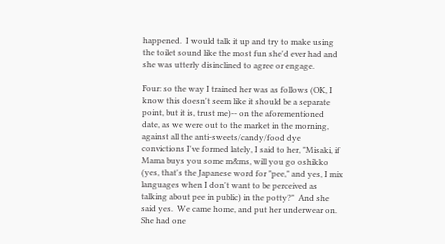happened.  I would talk it up and try to make using the toilet sound like the most fun she'd ever had and she was utterly disinclined to agree or engage.

Four: so the way I trained her was as follows (OK, I know this doesn't seem like it should be a separate point, but it is, trust me)-- on the aforementioned date, as we were out to the market in the morning, against all the anti-sweets/candy/food dye convictions I've formed lately, I said to her, "Misaki, if Mama buys you some m&ms, will you go oshikko (yes, that's the Japanese word for "pee," and yes, I mix languages when I don't want to be perceived as talking about pee in public) in the potty?"  And she said yes.  We came home, and put her underwear on.  She had one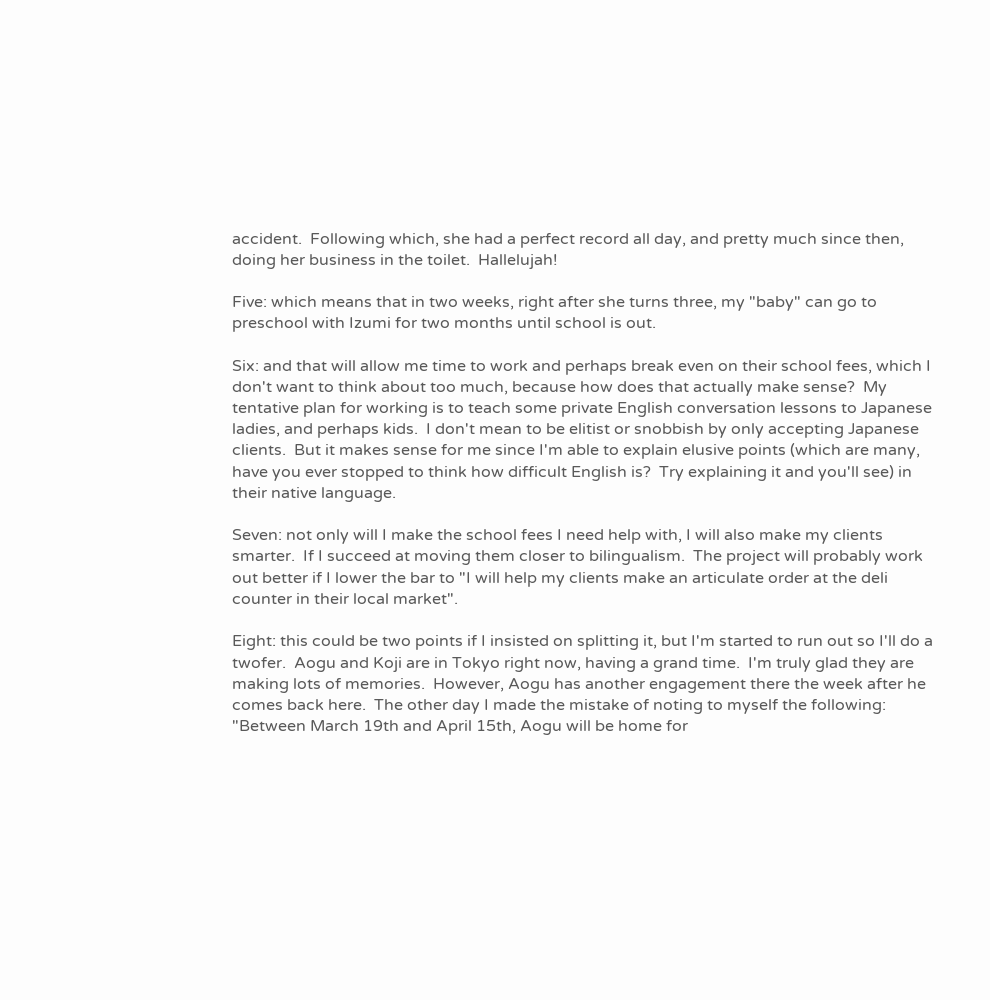accident.  Following which, she had a perfect record all day, and pretty much since then, doing her business in the toilet.  Hallelujah!

Five: which means that in two weeks, right after she turns three, my "baby" can go to preschool with Izumi for two months until school is out.

Six: and that will allow me time to work and perhaps break even on their school fees, which I don't want to think about too much, because how does that actually make sense?  My tentative plan for working is to teach some private English conversation lessons to Japanese ladies, and perhaps kids.  I don't mean to be elitist or snobbish by only accepting Japanese clients.  But it makes sense for me since I'm able to explain elusive points (which are many, have you ever stopped to think how difficult English is?  Try explaining it and you'll see) in their native language.

Seven: not only will I make the school fees I need help with, I will also make my clients smarter.  If I succeed at moving them closer to bilingualism.  The project will probably work out better if I lower the bar to "I will help my clients make an articulate order at the deli counter in their local market".

Eight: this could be two points if I insisted on splitting it, but I'm started to run out so I'll do a twofer.  Aogu and Koji are in Tokyo right now, having a grand time.  I'm truly glad they are making lots of memories.  However, Aogu has another engagement there the week after he comes back here.  The other day I made the mistake of noting to myself the following: "Between March 19th and April 15th, Aogu will be home for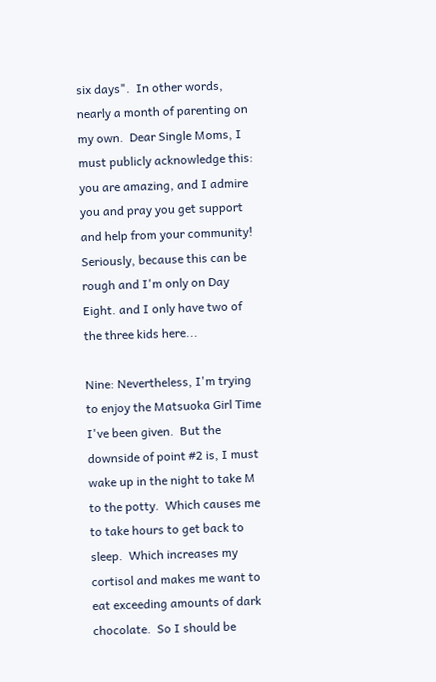six days".  In other words, nearly a month of parenting on my own.  Dear Single Moms, I must publicly acknowledge this: you are amazing, and I admire you and pray you get support and help from your community!  Seriously, because this can be rough and I'm only on Day Eight. and I only have two of the three kids here...

Nine: Nevertheless, I'm trying to enjoy the Matsuoka Girl Time I've been given.  But the downside of point #2 is, I must wake up in the night to take M to the potty.  Which causes me to take hours to get back to sleep.  Which increases my cortisol and makes me want to eat exceeding amounts of dark chocolate.  So I should be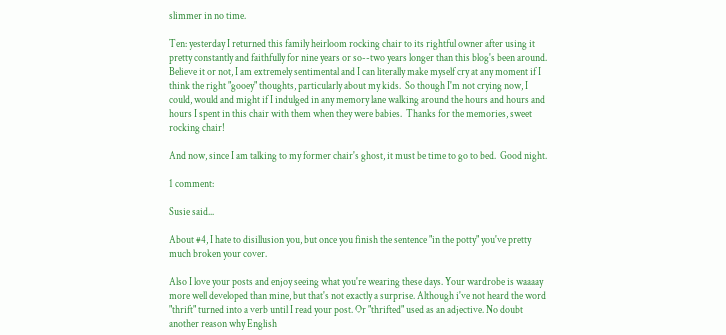slimmer in no time.

Ten: yesterday I returned this family heirloom rocking chair to its rightful owner after using it pretty constantly and faithfully for nine years or so--two years longer than this blog's been around.  Believe it or not, I am extremely sentimental and I can literally make myself cry at any moment if I think the right "gooey" thoughts, particularly about my kids.  So though I'm not crying now, I could, would and might if I indulged in any memory lane walking around the hours and hours and hours I spent in this chair with them when they were babies.  Thanks for the memories, sweet rocking chair!

And now, since I am talking to my former chair's ghost, it must be time to go to bed.  Good night.

1 comment:

Susie said...

About #4, I hate to disillusion you, but once you finish the sentence "in the potty" you've pretty much broken your cover.

Also I love your posts and enjoy seeing what you're wearing these days. Your wardrobe is waaaay more well developed than mine, but that's not exactly a surprise. Although i've not heard the word "thrift" turned into a verb until I read your post. Or "thrifted" used as an adjective. No doubt another reason why English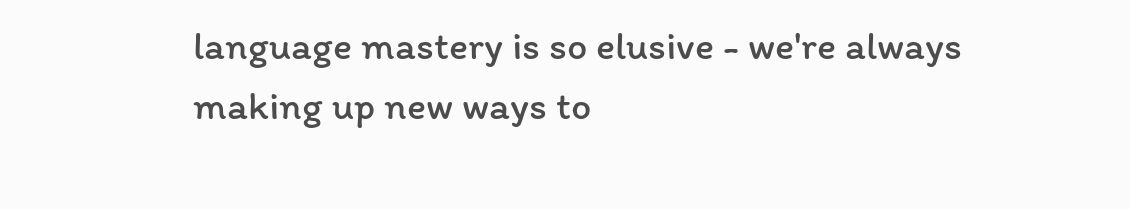language mastery is so elusive - we're always making up new ways to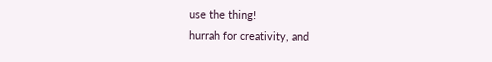use the thing!
hurrah for creativity, and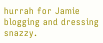hurrah for Jamie blogging and dressing snazzy.